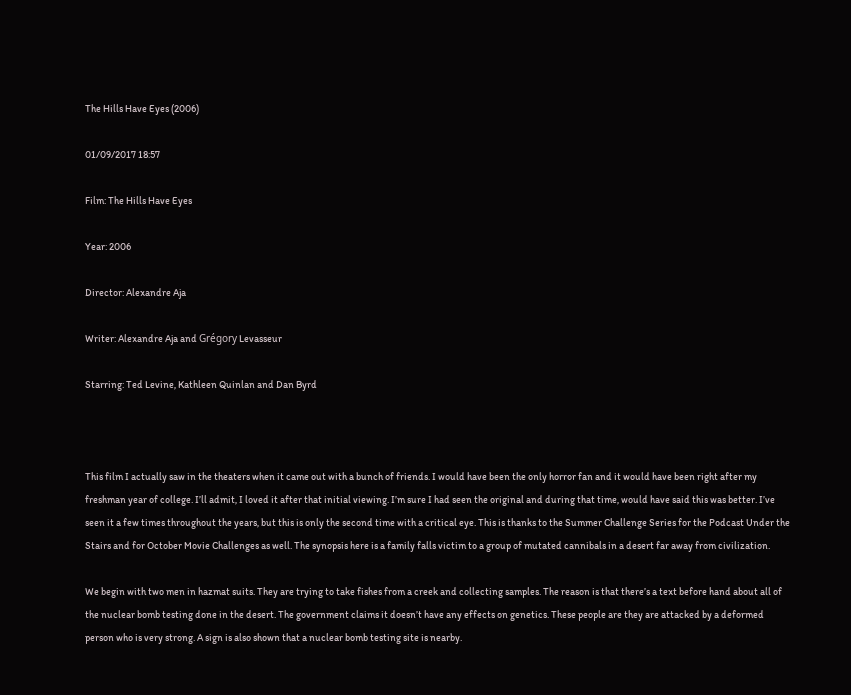The Hills Have Eyes (2006)

01/09/2017 18:57

Film: The Hills Have Eyes

Year: 2006

Director: Alexandre Aja

Writer: Alexandre Aja and Grégory Levasseur

Starring: Ted Levine, Kathleen Quinlan and Dan Byrd



This film I actually saw in the theaters when it came out with a bunch of friends. I would have been the only horror fan and it would have been right after my freshman year of college. I’ll admit, I loved it after that initial viewing. I’m sure I had seen the original and during that time, would have said this was better. I’ve seen it a few times throughout the years, but this is only the second time with a critical eye. This is thanks to the Summer Challenge Series for the Podcast Under the Stairs and for October Movie Challenges as well. The synopsis here is a family falls victim to a group of mutated cannibals in a desert far away from civilization.

We begin with two men in hazmat suits. They are trying to take fishes from a creek and collecting samples. The reason is that there’s a text before hand about all of the nuclear bomb testing done in the desert. The government claims it doesn’t have any effects on genetics. These people are they are attacked by a deformed person who is very strong. A sign is also shown that a nuclear bomb testing site is nearby.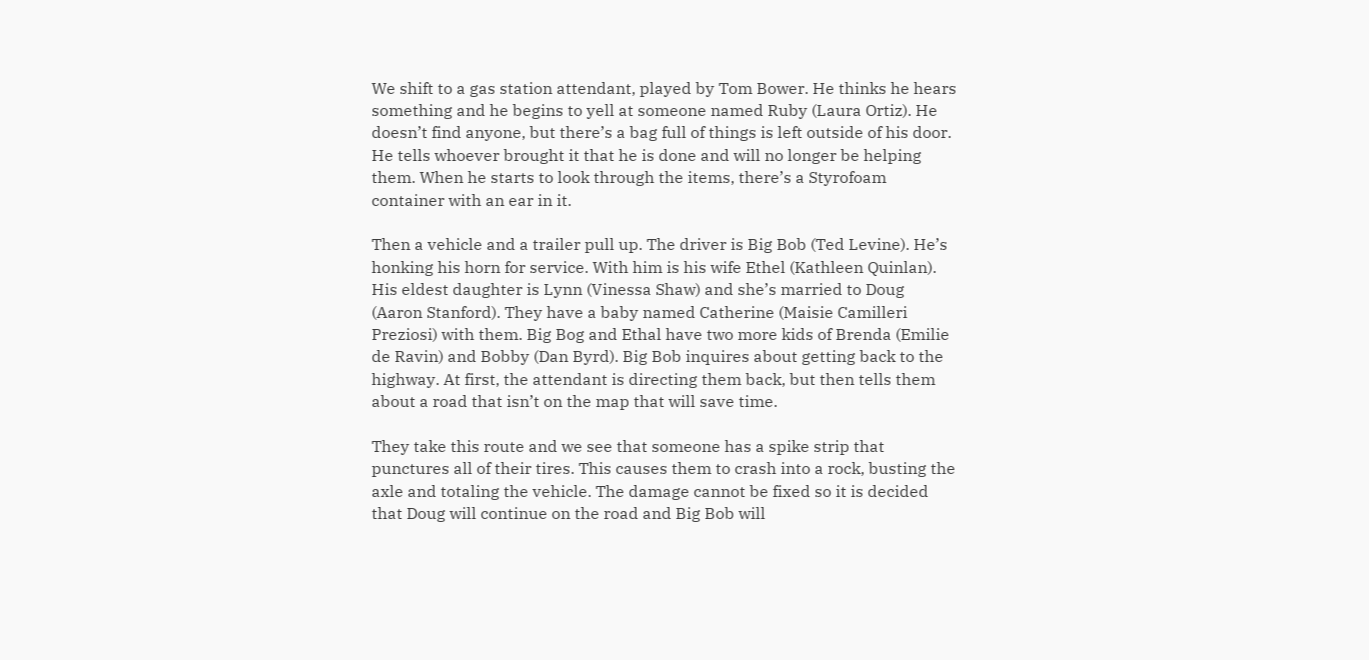We shift to a gas station attendant, played by Tom Bower. He thinks he hears something and he begins to yell at someone named Ruby (Laura Ortiz). He doesn’t find anyone, but there’s a bag full of things is left outside of his door. He tells whoever brought it that he is done and will no longer be helping them. When he starts to look through the items, there’s a Styrofoam container with an ear in it.

Then a vehicle and a trailer pull up. The driver is Big Bob (Ted Levine). He’s honking his horn for service. With him is his wife Ethel (Kathleen Quinlan). His eldest daughter is Lynn (Vinessa Shaw) and she’s married to Doug (Aaron Stanford). They have a baby named Catherine (Maisie Camilleri Preziosi) with them. Big Bog and Ethal have two more kids of Brenda (Emilie de Ravin) and Bobby (Dan Byrd). Big Bob inquires about getting back to the highway. At first, the attendant is directing them back, but then tells them about a road that isn’t on the map that will save time.

They take this route and we see that someone has a spike strip that punctures all of their tires. This causes them to crash into a rock, busting the axle and totaling the vehicle. The damage cannot be fixed so it is decided that Doug will continue on the road and Big Bob will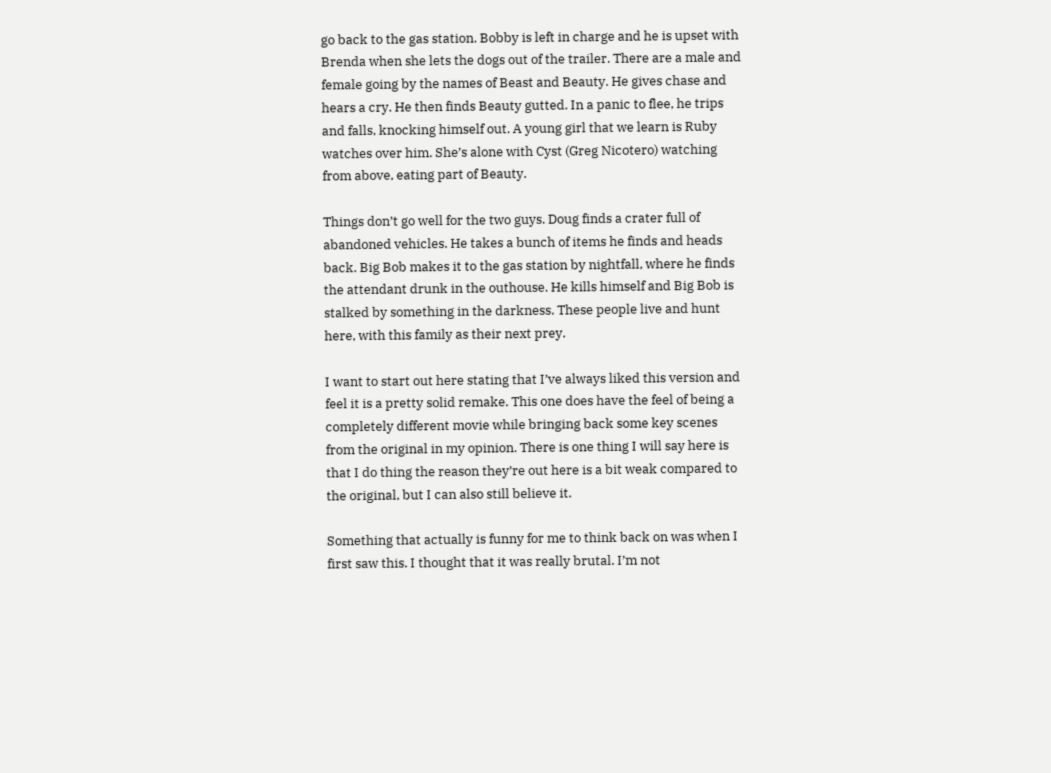go back to the gas station. Bobby is left in charge and he is upset with Brenda when she lets the dogs out of the trailer. There are a male and female going by the names of Beast and Beauty. He gives chase and hears a cry. He then finds Beauty gutted. In a panic to flee, he trips and falls, knocking himself out. A young girl that we learn is Ruby watches over him. She’s alone with Cyst (Greg Nicotero) watching from above, eating part of Beauty.

Things don’t go well for the two guys. Doug finds a crater full of abandoned vehicles. He takes a bunch of items he finds and heads back. Big Bob makes it to the gas station by nightfall, where he finds the attendant drunk in the outhouse. He kills himself and Big Bob is stalked by something in the darkness. These people live and hunt here, with this family as their next prey.

I want to start out here stating that I’ve always liked this version and feel it is a pretty solid remake. This one does have the feel of being a completely different movie while bringing back some key scenes from the original in my opinion. There is one thing I will say here is that I do thing the reason they’re out here is a bit weak compared to the original, but I can also still believe it.

Something that actually is funny for me to think back on was when I first saw this. I thought that it was really brutal. I’m not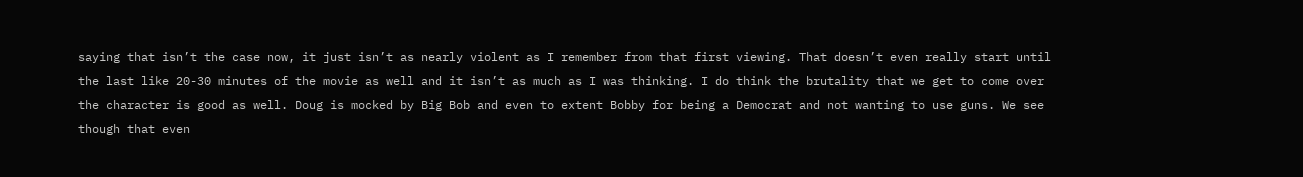saying that isn’t the case now, it just isn’t as nearly violent as I remember from that first viewing. That doesn’t even really start until the last like 20-30 minutes of the movie as well and it isn’t as much as I was thinking. I do think the brutality that we get to come over the character is good as well. Doug is mocked by Big Bob and even to extent Bobby for being a Democrat and not wanting to use guns. We see though that even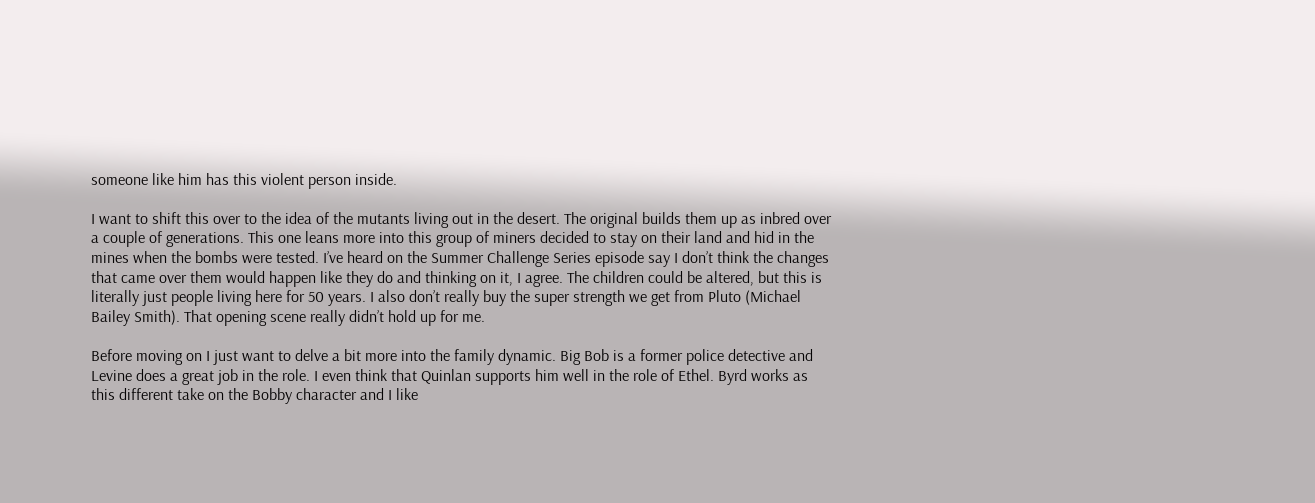someone like him has this violent person inside.

I want to shift this over to the idea of the mutants living out in the desert. The original builds them up as inbred over a couple of generations. This one leans more into this group of miners decided to stay on their land and hid in the mines when the bombs were tested. I’ve heard on the Summer Challenge Series episode say I don’t think the changes that came over them would happen like they do and thinking on it, I agree. The children could be altered, but this is literally just people living here for 50 years. I also don’t really buy the super strength we get from Pluto (Michael Bailey Smith). That opening scene really didn’t hold up for me.

Before moving on I just want to delve a bit more into the family dynamic. Big Bob is a former police detective and Levine does a great job in the role. I even think that Quinlan supports him well in the role of Ethel. Byrd works as this different take on the Bobby character and I like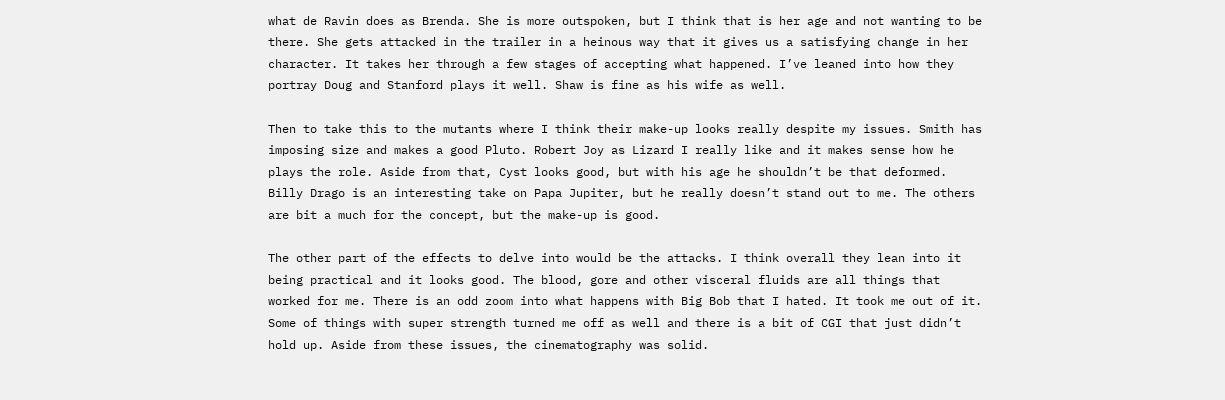what de Ravin does as Brenda. She is more outspoken, but I think that is her age and not wanting to be there. She gets attacked in the trailer in a heinous way that it gives us a satisfying change in her character. It takes her through a few stages of accepting what happened. I’ve leaned into how they portray Doug and Stanford plays it well. Shaw is fine as his wife as well.

Then to take this to the mutants where I think their make-up looks really despite my issues. Smith has imposing size and makes a good Pluto. Robert Joy as Lizard I really like and it makes sense how he plays the role. Aside from that, Cyst looks good, but with his age he shouldn’t be that deformed. Billy Drago is an interesting take on Papa Jupiter, but he really doesn’t stand out to me. The others are bit a much for the concept, but the make-up is good.

The other part of the effects to delve into would be the attacks. I think overall they lean into it being practical and it looks good. The blood, gore and other visceral fluids are all things that worked for me. There is an odd zoom into what happens with Big Bob that I hated. It took me out of it. Some of things with super strength turned me off as well and there is a bit of CGI that just didn’t hold up. Aside from these issues, the cinematography was solid.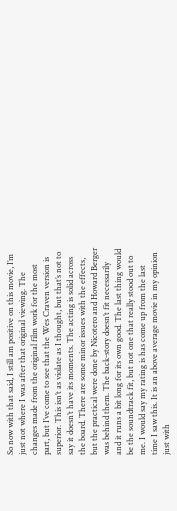So now with that said, I still am positive on this movie, I’m just not where I was after that original viewing. The changes made from the original film work for the most part, but I’ve come to see that the Wes Craven version is superior. This isn’t as violate as I thought, but that’s not to say it doesn’t have its moments. The acting is solid across the board. There are some minor issues with the effects, but the practical were done by Nicotero and Howard Berger was behind them. The back-story doesn’t fit necessarily and it runs a bit long for its own good. The last thing would be the soundtrack fit, but not one that really stood out to me. I would say my rating is has come up from the last time I saw this. It is an above average movie in my opinion just with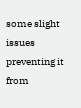some slight issues preventing it from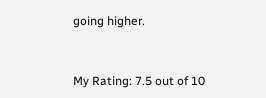going higher.


My Rating: 7.5 out of 10